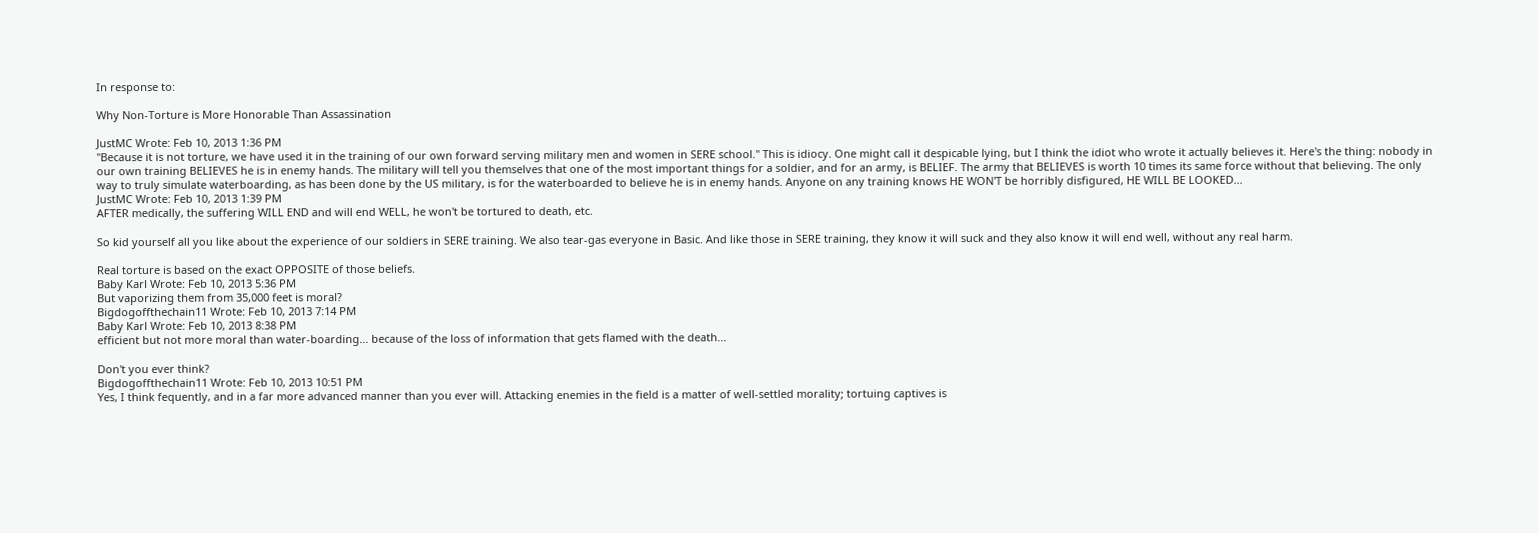In response to:

Why Non-Torture is More Honorable Than Assassination

JustMC Wrote: Feb 10, 2013 1:36 PM
"Because it is not torture, we have used it in the training of our own forward serving military men and women in SERE school." This is idiocy. One might call it despicable lying, but I think the idiot who wrote it actually believes it. Here's the thing: nobody in our own training BELIEVES he is in enemy hands. The military will tell you themselves that one of the most important things for a soldier, and for an army, is BELIEF. The army that BELIEVES is worth 10 times its same force without that believing. The only way to truly simulate waterboarding, as has been done by the US military, is for the waterboarded to believe he is in enemy hands. Anyone on any training knows HE WON'T be horribly disfigured, HE WILL BE LOOKED...
JustMC Wrote: Feb 10, 2013 1:39 PM
AFTER medically, the suffering WILL END and will end WELL, he won't be tortured to death, etc.

So kid yourself all you like about the experience of our soldiers in SERE training. We also tear-gas everyone in Basic. And like those in SERE training, they know it will suck and they also know it will end well, without any real harm.

Real torture is based on the exact OPPOSITE of those beliefs.
Baby Karl Wrote: Feb 10, 2013 5:36 PM
But vaporizing them from 35,000 feet is moral?
Bigdogoffthechain11 Wrote: Feb 10, 2013 7:14 PM
Baby Karl Wrote: Feb 10, 2013 8:38 PM
efficient but not more moral than water-boarding... because of the loss of information that gets flamed with the death...

Don't you ever think?
Bigdogoffthechain11 Wrote: Feb 10, 2013 10:51 PM
Yes, I think fequently, and in a far more advanced manner than you ever will. Attacking enemies in the field is a matter of well-settled morality; tortuing captives is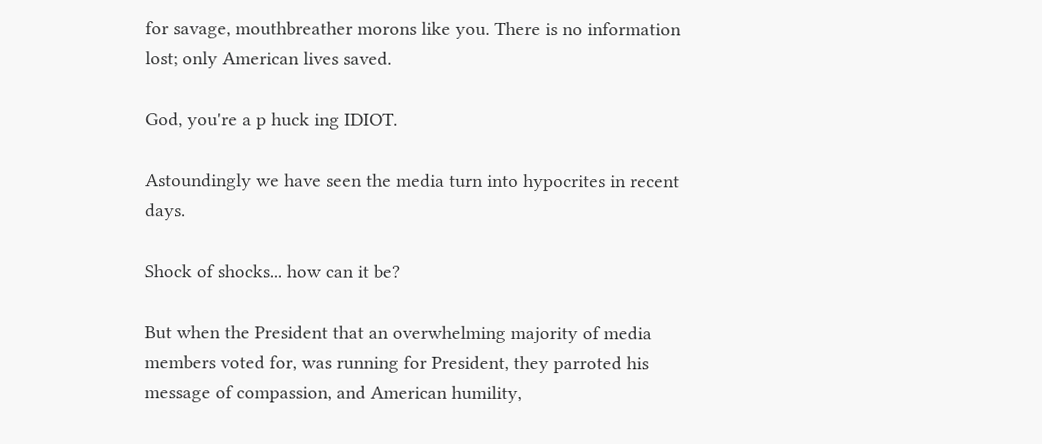for savage, mouthbreather morons like you. There is no information lost; only American lives saved.

God, you're a p huck ing IDIOT.

Astoundingly we have seen the media turn into hypocrites in recent days.

Shock of shocks... how can it be?

But when the President that an overwhelming majority of media members voted for, was running for President, they parroted his message of compassion, and American humility,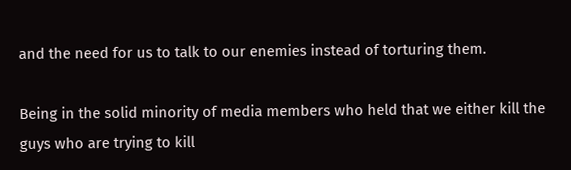and the need for us to talk to our enemies instead of torturing them.

Being in the solid minority of media members who held that we either kill the guys who are trying to kill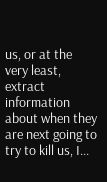us, or at the very least, extract information about when they are next going to try to kill us, I...